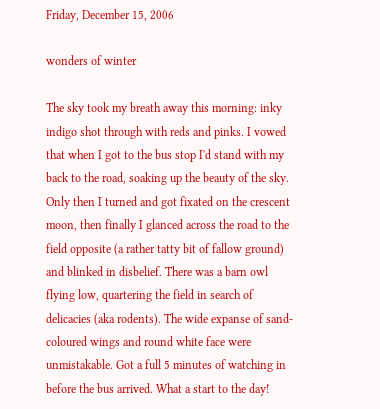Friday, December 15, 2006

wonders of winter

The sky took my breath away this morning: inky indigo shot through with reds and pinks. I vowed that when I got to the bus stop I'd stand with my back to the road, soaking up the beauty of the sky. Only then I turned and got fixated on the crescent moon, then finally I glanced across the road to the field opposite (a rather tatty bit of fallow ground) and blinked in disbelief. There was a barn owl flying low, quartering the field in search of delicacies (aka rodents). The wide expanse of sand-coloured wings and round white face were unmistakable. Got a full 5 minutes of watching in before the bus arrived. What a start to the day!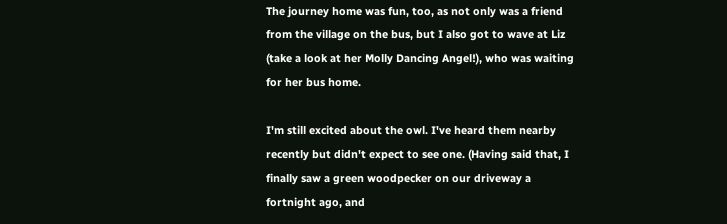The journey home was fun, too, as not only was a friend from the village on the bus, but I also got to wave at Liz (take a look at her Molly Dancing Angel!), who was waiting for her bus home.

I'm still excited about the owl. I've heard them nearby recently but didn't expect to see one. (Having said that, I finally saw a green woodpecker on our driveway a fortnight ago, and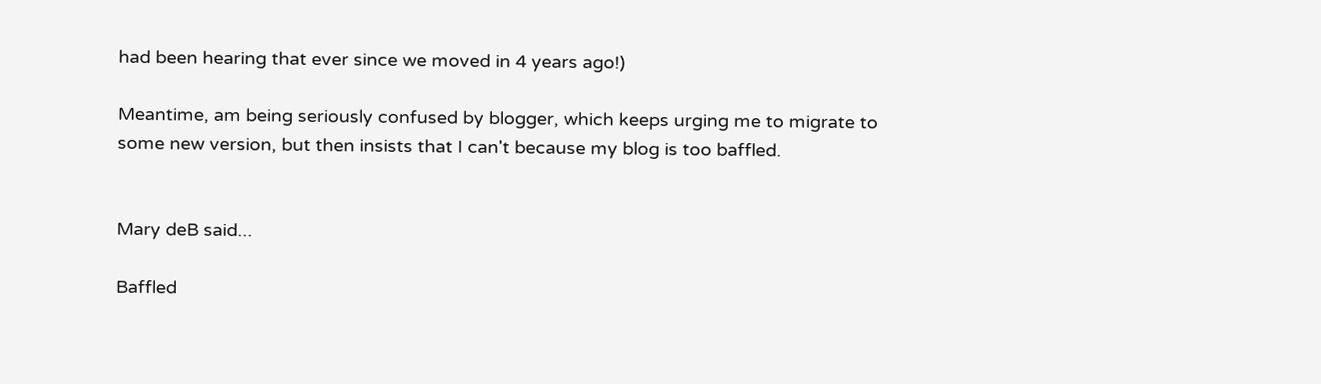had been hearing that ever since we moved in 4 years ago!)

Meantime, am being seriously confused by blogger, which keeps urging me to migrate to some new version, but then insists that I can't because my blog is too baffled.


Mary deB said...

Baffled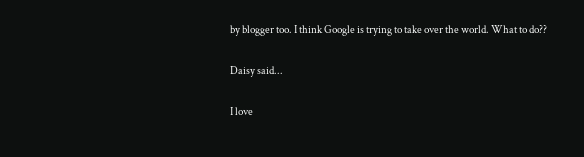by blogger too. I think Google is trying to take over the world. What to do??

Daisy said...

I love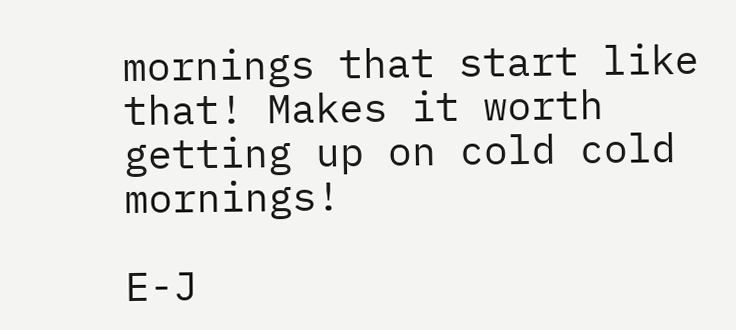mornings that start like that! Makes it worth getting up on cold cold mornings!

E-J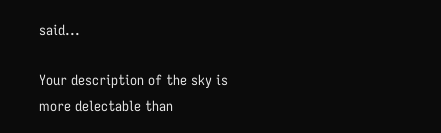said...

Your description of the sky is more delectable than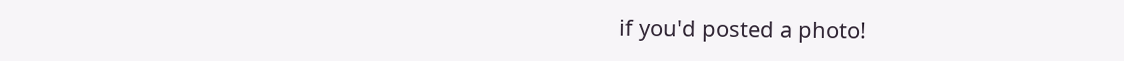if you'd posted a photo!